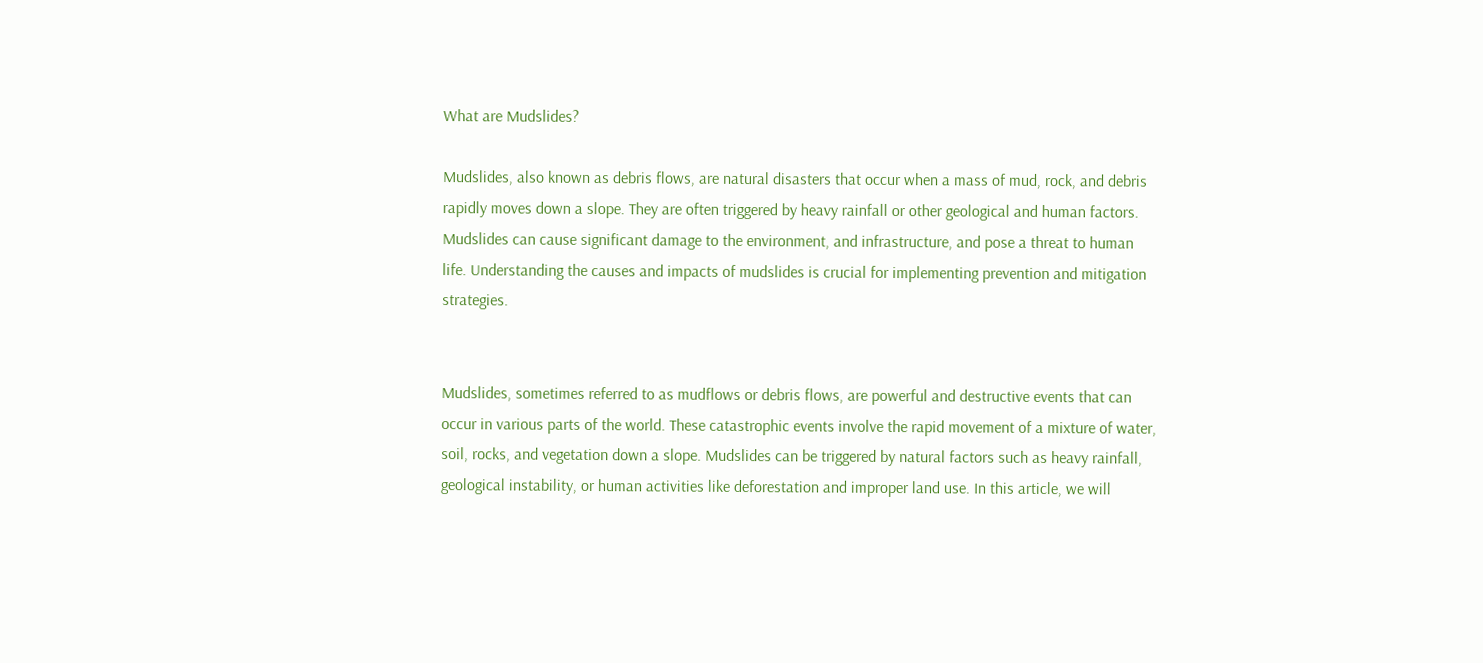What are Mudslides?

Mudslides, also known as debris flows, are natural disasters that occur when a mass of mud, rock, and debris rapidly moves down a slope. They are often triggered by heavy rainfall or other geological and human factors. Mudslides can cause significant damage to the environment, and infrastructure, and pose a threat to human life. Understanding the causes and impacts of mudslides is crucial for implementing prevention and mitigation strategies.


Mudslides, sometimes referred to as mudflows or debris flows, are powerful and destructive events that can occur in various parts of the world. These catastrophic events involve the rapid movement of a mixture of water, soil, rocks, and vegetation down a slope. Mudslides can be triggered by natural factors such as heavy rainfall, geological instability, or human activities like deforestation and improper land use. In this article, we will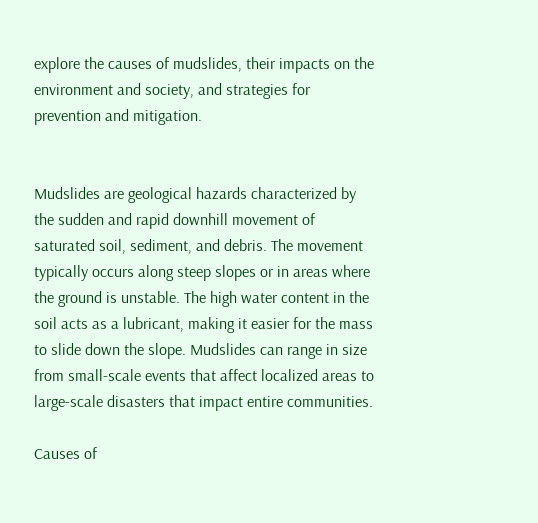explore the causes of mudslides, their impacts on the environment and society, and strategies for prevention and mitigation.


Mudslides are geological hazards characterized by the sudden and rapid downhill movement of saturated soil, sediment, and debris. The movement typically occurs along steep slopes or in areas where the ground is unstable. The high water content in the soil acts as a lubricant, making it easier for the mass to slide down the slope. Mudslides can range in size from small-scale events that affect localized areas to large-scale disasters that impact entire communities.

Causes of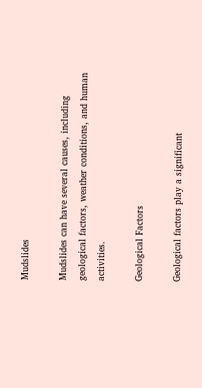Mudslides

Mudslides can have several causes, including geological factors, weather conditions, and human activities.

Geological Factors

Geological factors play a significant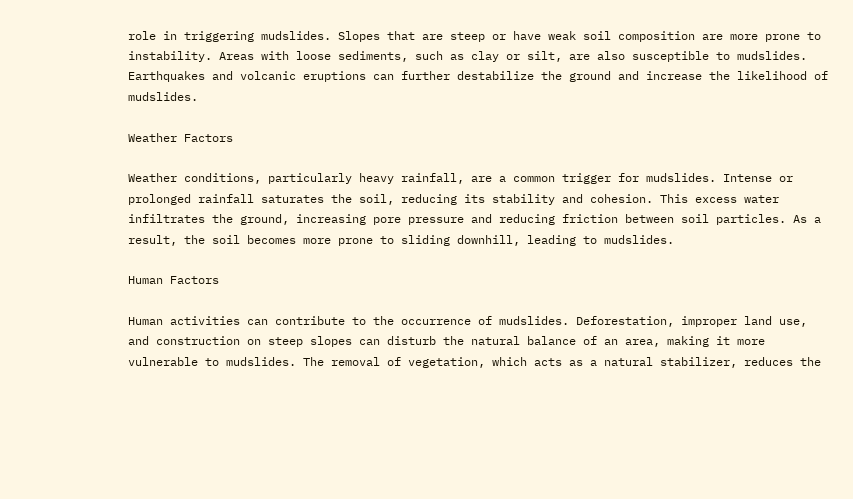role in triggering mudslides. Slopes that are steep or have weak soil composition are more prone to instability. Areas with loose sediments, such as clay or silt, are also susceptible to mudslides. Earthquakes and volcanic eruptions can further destabilize the ground and increase the likelihood of mudslides.

Weather Factors

Weather conditions, particularly heavy rainfall, are a common trigger for mudslides. Intense or prolonged rainfall saturates the soil, reducing its stability and cohesion. This excess water infiltrates the ground, increasing pore pressure and reducing friction between soil particles. As a result, the soil becomes more prone to sliding downhill, leading to mudslides.

Human Factors

Human activities can contribute to the occurrence of mudslides. Deforestation, improper land use, and construction on steep slopes can disturb the natural balance of an area, making it more vulnerable to mudslides. The removal of vegetation, which acts as a natural stabilizer, reduces the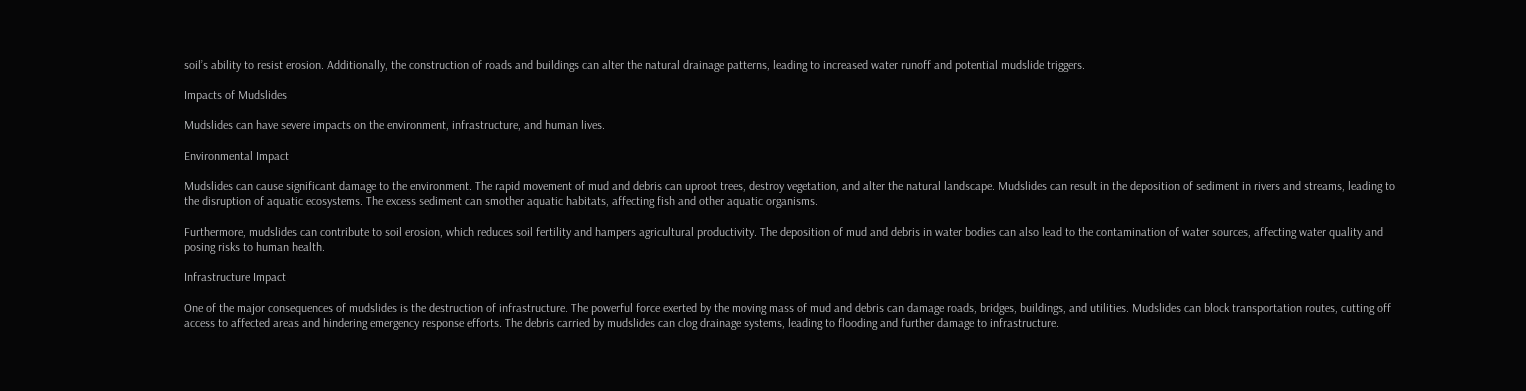soil’s ability to resist erosion. Additionally, the construction of roads and buildings can alter the natural drainage patterns, leading to increased water runoff and potential mudslide triggers.

Impacts of Mudslides

Mudslides can have severe impacts on the environment, infrastructure, and human lives.

Environmental Impact

Mudslides can cause significant damage to the environment. The rapid movement of mud and debris can uproot trees, destroy vegetation, and alter the natural landscape. Mudslides can result in the deposition of sediment in rivers and streams, leading to the disruption of aquatic ecosystems. The excess sediment can smother aquatic habitats, affecting fish and other aquatic organisms.

Furthermore, mudslides can contribute to soil erosion, which reduces soil fertility and hampers agricultural productivity. The deposition of mud and debris in water bodies can also lead to the contamination of water sources, affecting water quality and posing risks to human health.

Infrastructure Impact

One of the major consequences of mudslides is the destruction of infrastructure. The powerful force exerted by the moving mass of mud and debris can damage roads, bridges, buildings, and utilities. Mudslides can block transportation routes, cutting off access to affected areas and hindering emergency response efforts. The debris carried by mudslides can clog drainage systems, leading to flooding and further damage to infrastructure.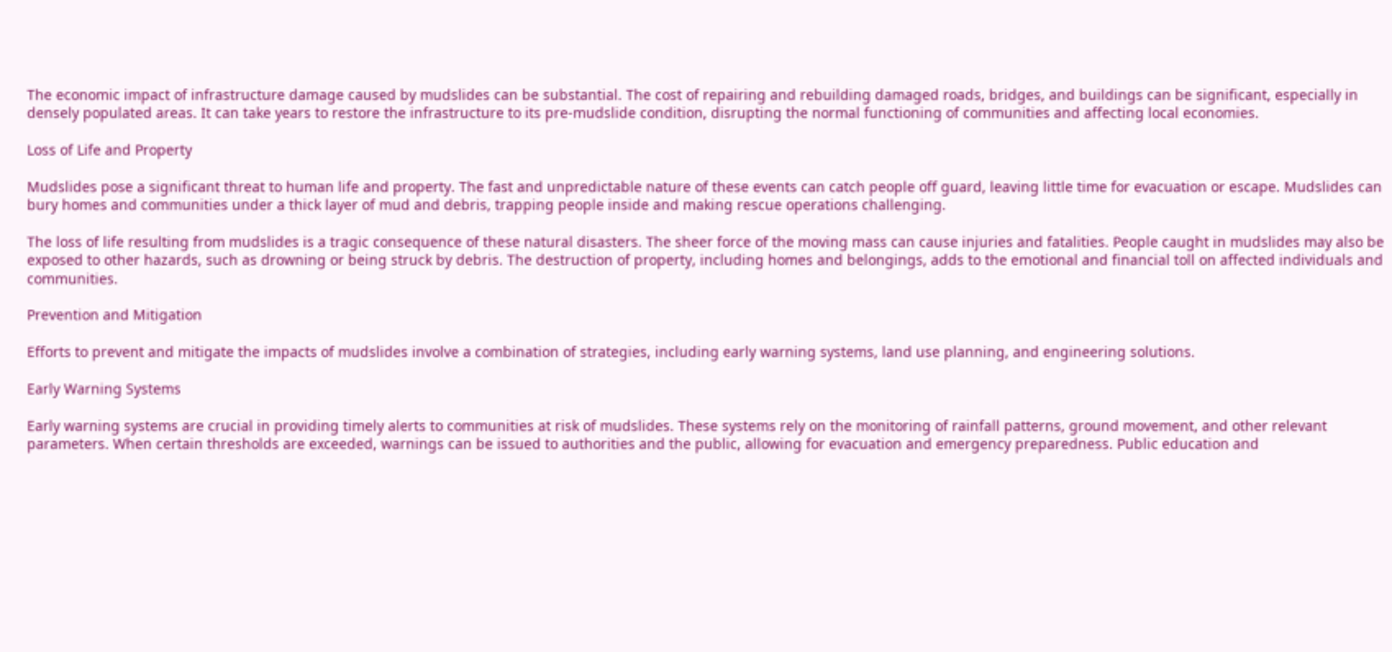The economic impact of infrastructure damage caused by mudslides can be substantial. The cost of repairing and rebuilding damaged roads, bridges, and buildings can be significant, especially in densely populated areas. It can take years to restore the infrastructure to its pre-mudslide condition, disrupting the normal functioning of communities and affecting local economies.

Loss of Life and Property

Mudslides pose a significant threat to human life and property. The fast and unpredictable nature of these events can catch people off guard, leaving little time for evacuation or escape. Mudslides can bury homes and communities under a thick layer of mud and debris, trapping people inside and making rescue operations challenging.

The loss of life resulting from mudslides is a tragic consequence of these natural disasters. The sheer force of the moving mass can cause injuries and fatalities. People caught in mudslides may also be exposed to other hazards, such as drowning or being struck by debris. The destruction of property, including homes and belongings, adds to the emotional and financial toll on affected individuals and communities.

Prevention and Mitigation

Efforts to prevent and mitigate the impacts of mudslides involve a combination of strategies, including early warning systems, land use planning, and engineering solutions.

Early Warning Systems

Early warning systems are crucial in providing timely alerts to communities at risk of mudslides. These systems rely on the monitoring of rainfall patterns, ground movement, and other relevant parameters. When certain thresholds are exceeded, warnings can be issued to authorities and the public, allowing for evacuation and emergency preparedness. Public education and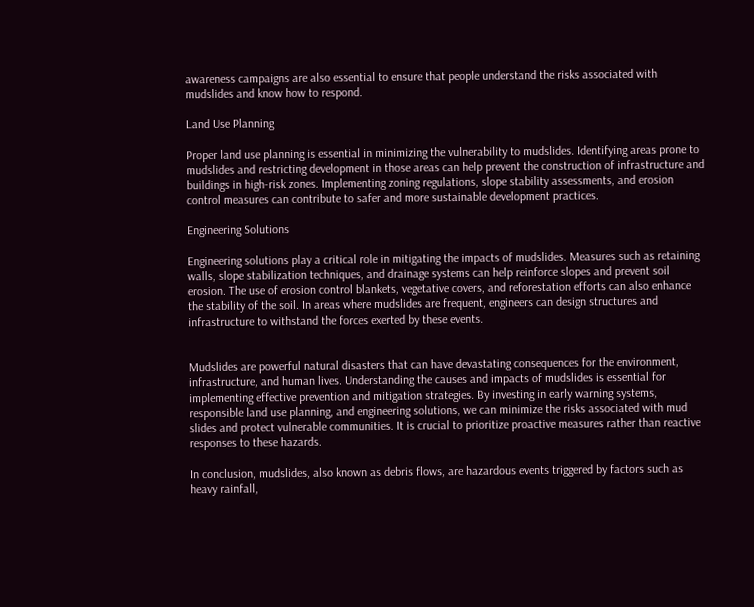awareness campaigns are also essential to ensure that people understand the risks associated with mudslides and know how to respond.

Land Use Planning

Proper land use planning is essential in minimizing the vulnerability to mudslides. Identifying areas prone to mudslides and restricting development in those areas can help prevent the construction of infrastructure and buildings in high-risk zones. Implementing zoning regulations, slope stability assessments, and erosion control measures can contribute to safer and more sustainable development practices.

Engineering Solutions

Engineering solutions play a critical role in mitigating the impacts of mudslides. Measures such as retaining walls, slope stabilization techniques, and drainage systems can help reinforce slopes and prevent soil erosion. The use of erosion control blankets, vegetative covers, and reforestation efforts can also enhance the stability of the soil. In areas where mudslides are frequent, engineers can design structures and infrastructure to withstand the forces exerted by these events.


Mudslides are powerful natural disasters that can have devastating consequences for the environment, infrastructure, and human lives. Understanding the causes and impacts of mudslides is essential for implementing effective prevention and mitigation strategies. By investing in early warning systems, responsible land use planning, and engineering solutions, we can minimize the risks associated with mud slides and protect vulnerable communities. It is crucial to prioritize proactive measures rather than reactive responses to these hazards.

In conclusion, mudslides, also known as debris flows, are hazardous events triggered by factors such as heavy rainfall,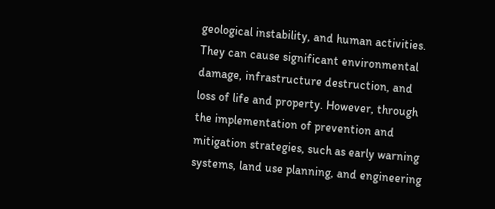geological instability, and human activities. They can cause significant environmental damage, infrastructure destruction, and loss of life and property. However, through the implementation of prevention and mitigation strategies, such as early warning systems, land use planning, and engineering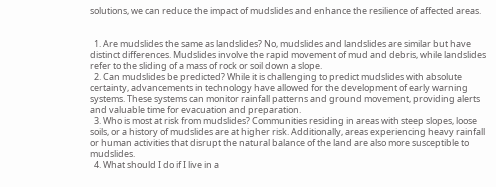solutions, we can reduce the impact of mudslides and enhance the resilience of affected areas.


  1. Are mudslides the same as landslides? No, mudslides and landslides are similar but have distinct differences. Mudslides involve the rapid movement of mud and debris, while landslides refer to the sliding of a mass of rock or soil down a slope.
  2. Can mudslides be predicted? While it is challenging to predict mudslides with absolute certainty, advancements in technology have allowed for the development of early warning systems. These systems can monitor rainfall patterns and ground movement, providing alerts and valuable time for evacuation and preparation.
  3. Who is most at risk from mudslides? Communities residing in areas with steep slopes, loose soils, or a history of mudslides are at higher risk. Additionally, areas experiencing heavy rainfall or human activities that disrupt the natural balance of the land are also more susceptible to mudslides.
  4. What should I do if I live in a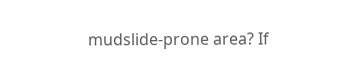mudslide-prone area? If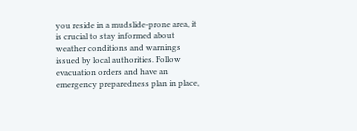you reside in a mudslide-prone area, it is crucial to stay informed about weather conditions and warnings issued by local authorities. Follow evacuation orders and have an emergency preparedness plan in place,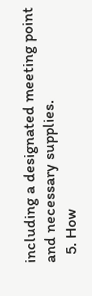including a designated meeting point and necessary supplies.
  5. How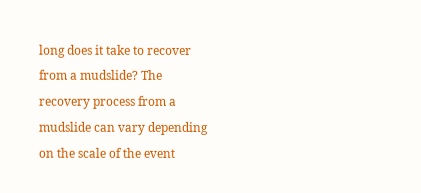long does it take to recover from a mudslide? The recovery process from a mudslide can vary depending on the scale of the event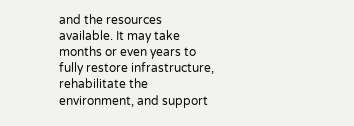and the resources available. It may take months or even years to fully restore infrastructure, rehabilitate the environment, and support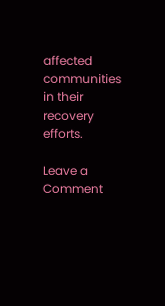affected communities in their recovery efforts.

Leave a Comment